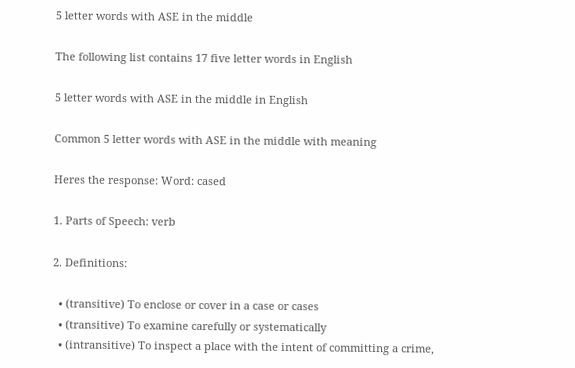5 letter words with ASE in the middle

The following list contains 17 five letter words in English

5 letter words with ASE in the middle in English

Common 5 letter words with ASE in the middle with meaning

Heres the response: Word: cased

1. Parts of Speech: verb

2. Definitions:

  • (transitive) To enclose or cover in a case or cases
  • (transitive) To examine carefully or systematically
  • (intransitive) To inspect a place with the intent of committing a crime,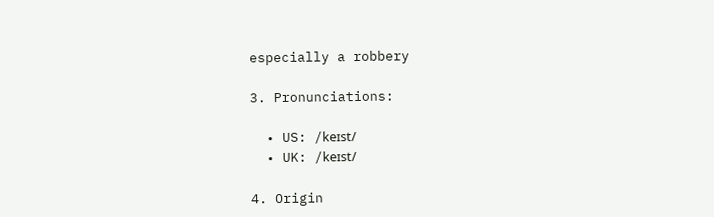especially a robbery

3. Pronunciations:

  • US: /keɪst/
  • UK: /keɪst/

4. Origin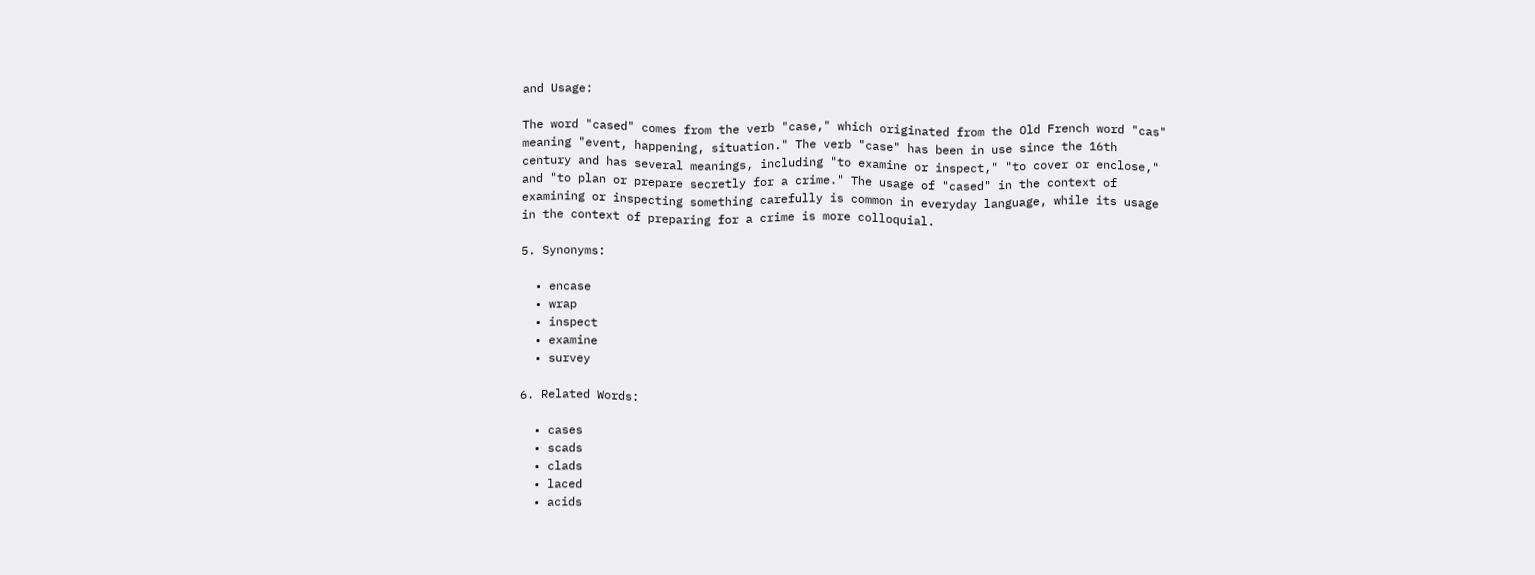and Usage:

The word "cased" comes from the verb "case," which originated from the Old French word "cas" meaning "event, happening, situation." The verb "case" has been in use since the 16th century and has several meanings, including "to examine or inspect," "to cover or enclose," and "to plan or prepare secretly for a crime." The usage of "cased" in the context of examining or inspecting something carefully is common in everyday language, while its usage in the context of preparing for a crime is more colloquial.

5. Synonyms:

  • encase
  • wrap
  • inspect
  • examine
  • survey

6. Related Words:

  • cases
  • scads
  • clads
  • laced
  • acids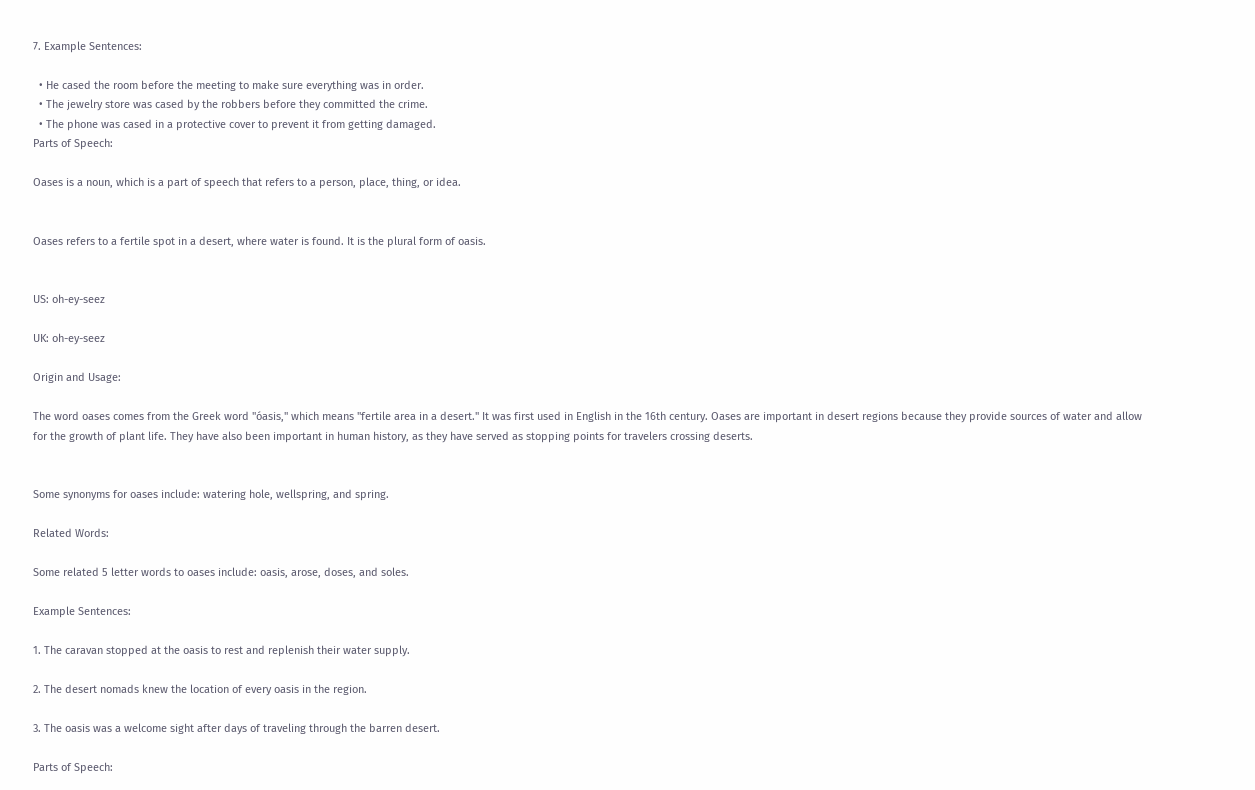7. Example Sentences:

  • He cased the room before the meeting to make sure everything was in order.
  • The jewelry store was cased by the robbers before they committed the crime.
  • The phone was cased in a protective cover to prevent it from getting damaged.
Parts of Speech:

Oases is a noun, which is a part of speech that refers to a person, place, thing, or idea.


Oases refers to a fertile spot in a desert, where water is found. It is the plural form of oasis.


US: oh-ey-seez

UK: oh-ey-seez

Origin and Usage:

The word oases comes from the Greek word "óasis," which means "fertile area in a desert." It was first used in English in the 16th century. Oases are important in desert regions because they provide sources of water and allow for the growth of plant life. They have also been important in human history, as they have served as stopping points for travelers crossing deserts.


Some synonyms for oases include: watering hole, wellspring, and spring.

Related Words:

Some related 5 letter words to oases include: oasis, arose, doses, and soles.

Example Sentences:

1. The caravan stopped at the oasis to rest and replenish their water supply.

2. The desert nomads knew the location of every oasis in the region.

3. The oasis was a welcome sight after days of traveling through the barren desert.

Parts of Speech: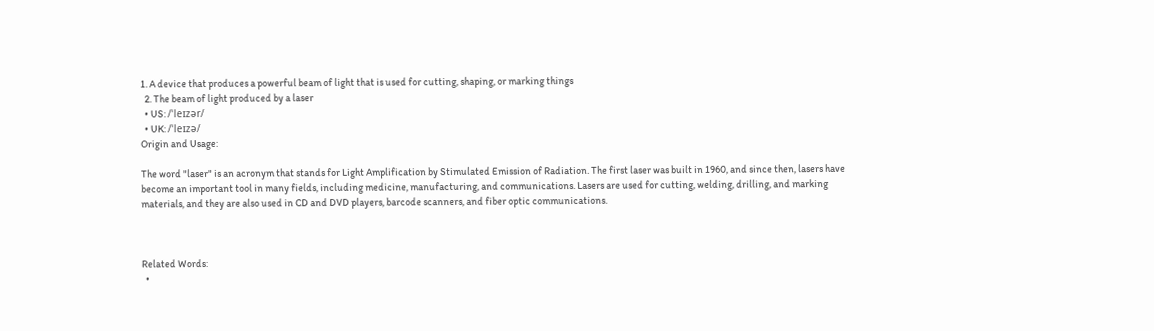1. A device that produces a powerful beam of light that is used for cutting, shaping, or marking things
  2. The beam of light produced by a laser
  • US: /ˈleɪzər/
  • UK: /ˈleɪzə/
Origin and Usage:

The word "laser" is an acronym that stands for Light Amplification by Stimulated Emission of Radiation. The first laser was built in 1960, and since then, lasers have become an important tool in many fields, including medicine, manufacturing, and communications. Lasers are used for cutting, welding, drilling, and marking materials, and they are also used in CD and DVD players, barcode scanners, and fiber optic communications.



Related Words:
  •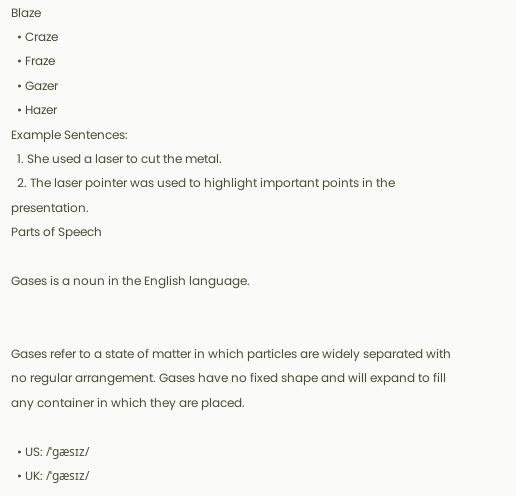Blaze
  • Craze
  • Fraze
  • Gazer
  • Hazer
Example Sentences:
  1. She used a laser to cut the metal.
  2. The laser pointer was used to highlight important points in the presentation.
Parts of Speech

Gases is a noun in the English language.


Gases refer to a state of matter in which particles are widely separated with no regular arrangement. Gases have no fixed shape and will expand to fill any container in which they are placed.

  • US: /ˈɡæsɪz/
  • UK: /ˈɡæsɪz/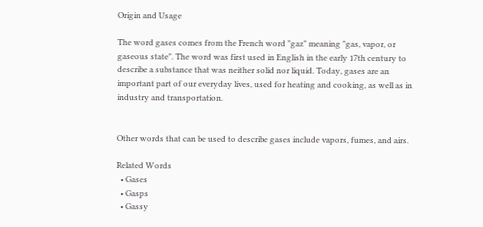Origin and Usage

The word gases comes from the French word "gaz" meaning "gas, vapor, or gaseous state". The word was first used in English in the early 17th century to describe a substance that was neither solid nor liquid. Today, gases are an important part of our everyday lives, used for heating and cooking, as well as in industry and transportation.


Other words that can be used to describe gases include vapors, fumes, and airs.

Related Words
  • Gases
  • Gasps
  • Gassy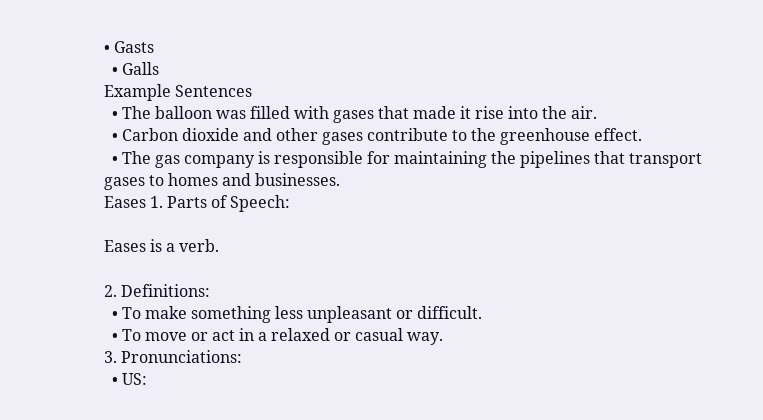• Gasts
  • Galls
Example Sentences
  • The balloon was filled with gases that made it rise into the air.
  • Carbon dioxide and other gases contribute to the greenhouse effect.
  • The gas company is responsible for maintaining the pipelines that transport gases to homes and businesses.
Eases 1. Parts of Speech:

Eases is a verb.

2. Definitions:
  • To make something less unpleasant or difficult.
  • To move or act in a relaxed or casual way.
3. Pronunciations:
  • US: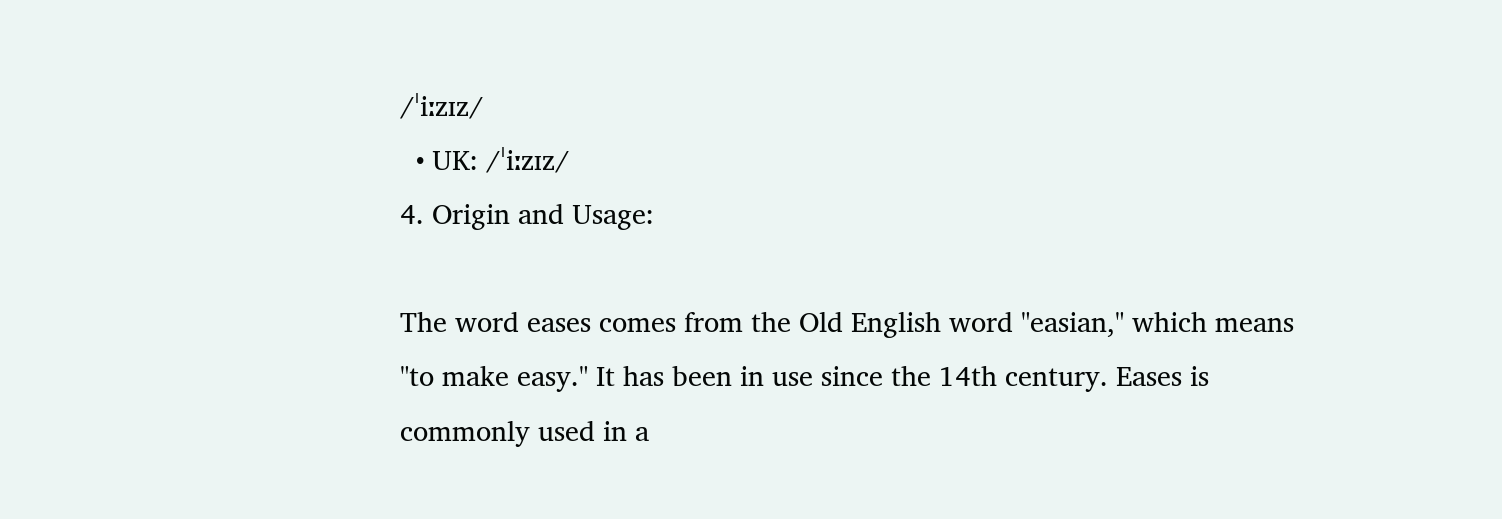/ˈiːzɪz/
  • UK: /ˈiːzɪz/
4. Origin and Usage:

The word eases comes from the Old English word "easian," which means "to make easy." It has been in use since the 14th century. Eases is commonly used in a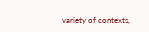variety of contexts,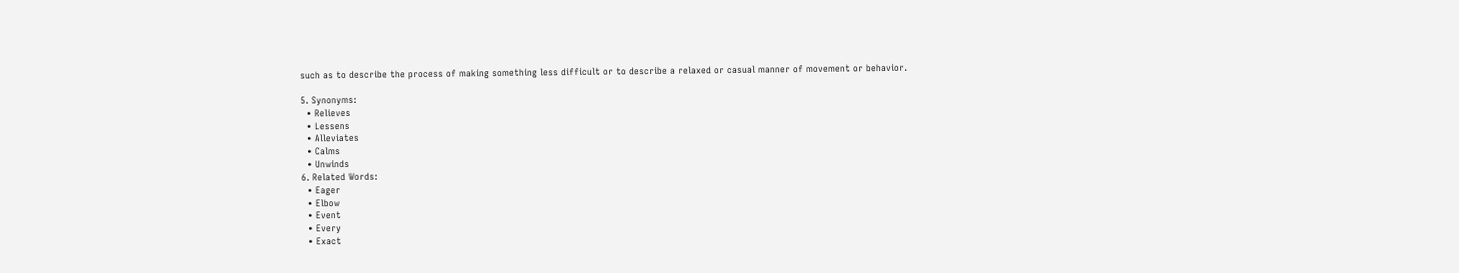such as to describe the process of making something less difficult or to describe a relaxed or casual manner of movement or behavior.

5. Synonyms:
  • Relieves
  • Lessens
  • Alleviates
  • Calms
  • Unwinds
6. Related Words:
  • Eager
  • Elbow
  • Event
  • Every
  • Exact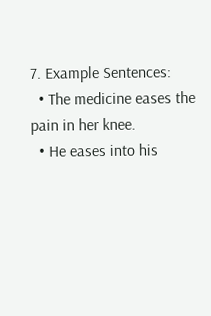7. Example Sentences:
  • The medicine eases the pain in her knee.
  • He eases into his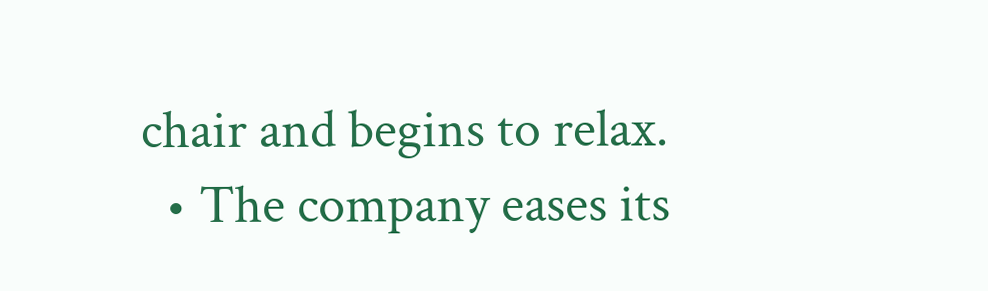chair and begins to relax.
  • The company eases its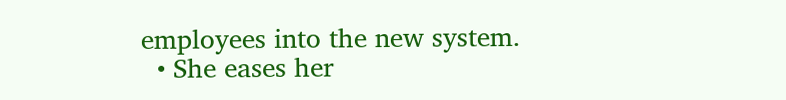employees into the new system.
  • She eases her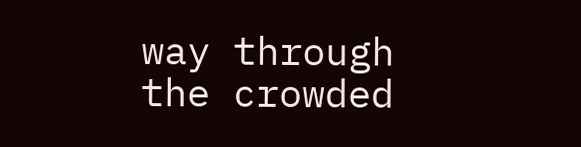way through the crowded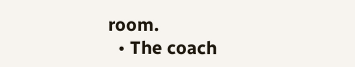room.
  • The coach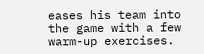eases his team into the game with a few warm-up exercises.